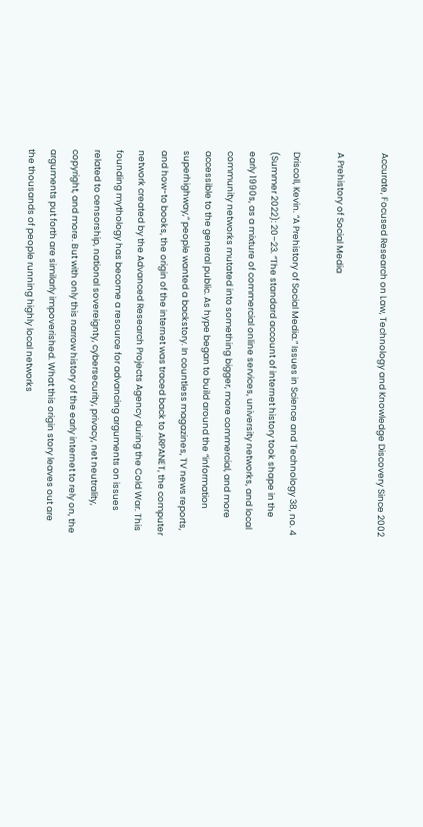Accurate, Focused Research on Law, Technology and Knowledge Discovery Since 2002

A Prehistory of Social Media

Driscoll, Kevin. “A Prehistory of Social Media.” Issues in Science and Technology 38, no. 4 (Summer 2022): 20–23. “The standard account of internet history took shape in the early 1990s, as a mixture of commercial online services, university networks, and local community networks mutated into something bigger, more commercial, and more accessible to the general public. As hype began to build around the “information superhighway,” people wanted a backstory. In countless magazines, TV news reports, and how-to books, the origin of the internet was traced back to ARPANET, the computer network created by the Advanced Research Projects Agency during the Cold War. This founding mythology has become a resource for advancing arguments on issues related to censorship, national sovereignty, cybersecurity, privacy, net neutrality, copyright, and more. But with only this narrow history of the early internet to rely on, the arguments put forth are similarly impoverished. What this origin story leaves out are the thousands of people running highly local networks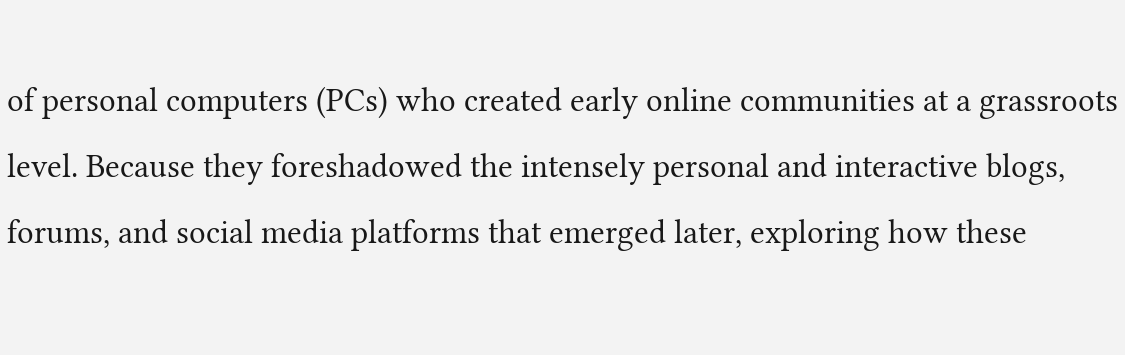of personal computers (PCs) who created early online communities at a grassroots level. Because they foreshadowed the intensely personal and interactive blogs, forums, and social media platforms that emerged later, exploring how these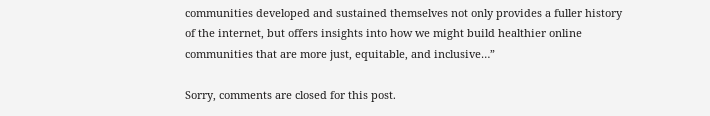communities developed and sustained themselves not only provides a fuller history of the internet, but offers insights into how we might build healthier online communities that are more just, equitable, and inclusive…”

Sorry, comments are closed for this post.